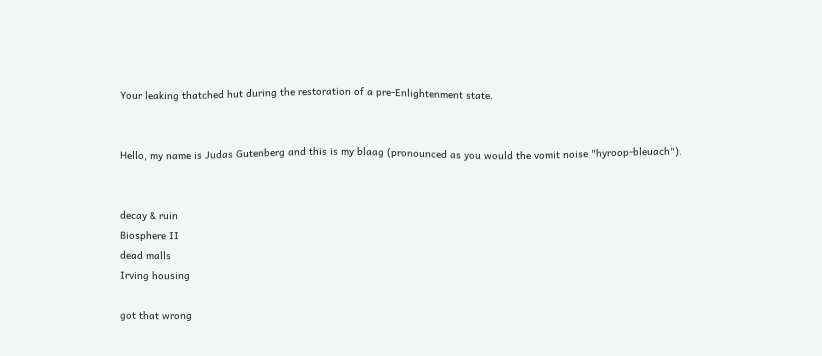Your leaking thatched hut during the restoration of a pre-Enlightenment state.


Hello, my name is Judas Gutenberg and this is my blaag (pronounced as you would the vomit noise "hyroop-bleuach").


decay & ruin
Biosphere II
dead malls
Irving housing

got that wrong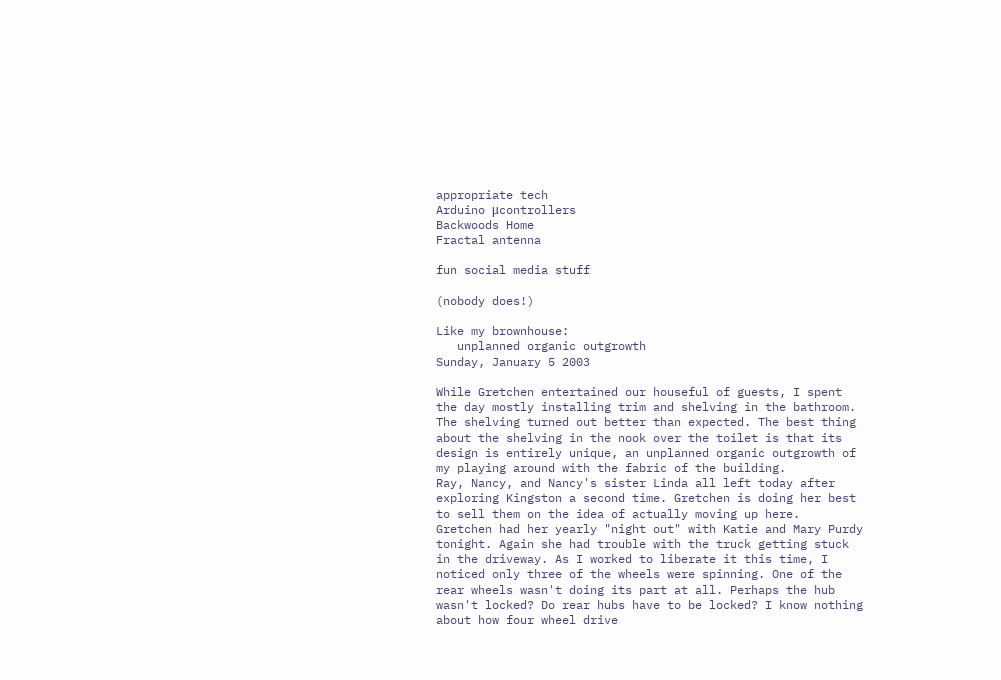appropriate tech
Arduino μcontrollers
Backwoods Home
Fractal antenna

fun social media stuff

(nobody does!)

Like my brownhouse:
   unplanned organic outgrowth
Sunday, January 5 2003

While Gretchen entertained our houseful of guests, I spent the day mostly installing trim and shelving in the bathroom. The shelving turned out better than expected. The best thing about the shelving in the nook over the toilet is that its design is entirely unique, an unplanned organic outgrowth of my playing around with the fabric of the building.
Ray, Nancy, and Nancy's sister Linda all left today after exploring Kingston a second time. Gretchen is doing her best to sell them on the idea of actually moving up here.
Gretchen had her yearly "night out" with Katie and Mary Purdy tonight. Again she had trouble with the truck getting stuck in the driveway. As I worked to liberate it this time, I noticed only three of the wheels were spinning. One of the rear wheels wasn't doing its part at all. Perhaps the hub wasn't locked? Do rear hubs have to be locked? I know nothing about how four wheel drive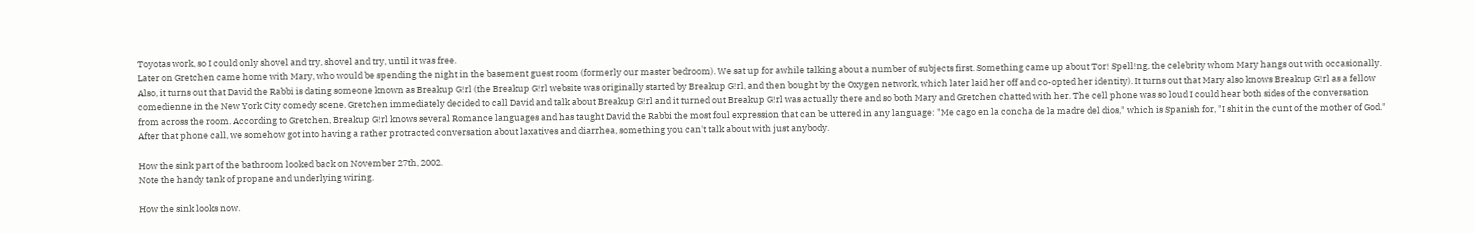Toyotas work, so I could only shovel and try, shovel and try, until it was free.
Later on Gretchen came home with Mary, who would be spending the night in the basement guest room (formerly our master bedroom). We sat up for awhile talking about a number of subjects first. Something came up about Tor! Spell!ng, the celebrity whom Mary hangs out with occasionally. Also, it turns out that David the Rabbi is dating someone known as Breakup G!rl (the Breakup G!rl website was originally started by Breakup G!rl, and then bought by the Oxygen network, which later laid her off and co-opted her identity). It turns out that Mary also knows Breakup G!rl as a fellow comedienne in the New York City comedy scene. Gretchen immediately decided to call David and talk about Breakup G!rl and it turned out Breakup G!rl was actually there and so both Mary and Gretchen chatted with her. The cell phone was so loud I could hear both sides of the conversation from across the room. According to Gretchen, Breakup G!rl knows several Romance languages and has taught David the Rabbi the most foul expression that can be uttered in any language: "Me cago en la concha de la madre del dios," which is Spanish for, "I shit in the cunt of the mother of God." After that phone call, we somehow got into having a rather protracted conversation about laxatives and diarrhea, something you can't talk about with just anybody.

How the sink part of the bathroom looked back on November 27th, 2002.
Note the handy tank of propane and underlying wiring.

How the sink looks now.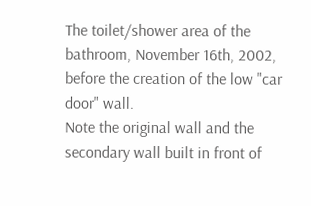The toilet/shower area of the bathroom, November 16th, 2002,
before the creation of the low "car door" wall.
Note the original wall and the secondary wall built in front of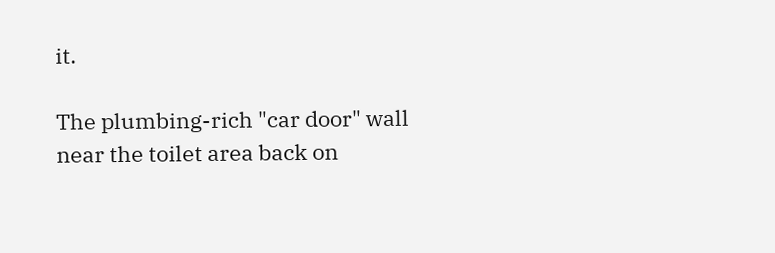it.

The plumbing-rich "car door" wall near the toilet area back on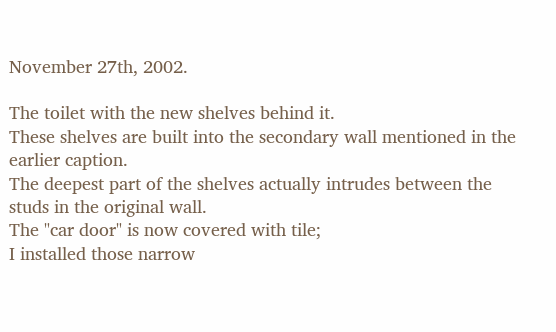November 27th, 2002.

The toilet with the new shelves behind it.
These shelves are built into the secondary wall mentioned in the earlier caption.
The deepest part of the shelves actually intrudes between the studs in the original wall.
The "car door" is now covered with tile;
I installed those narrow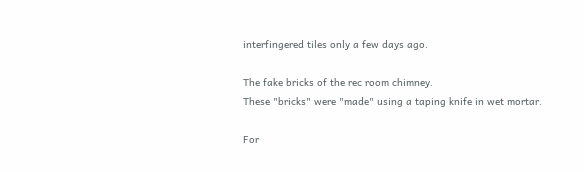interfingered tiles only a few days ago.

The fake bricks of the rec room chimney.
These "bricks" were "made" using a taping knife in wet mortar.

For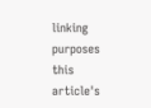linking purposes this article's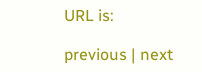URL is:

previous | next